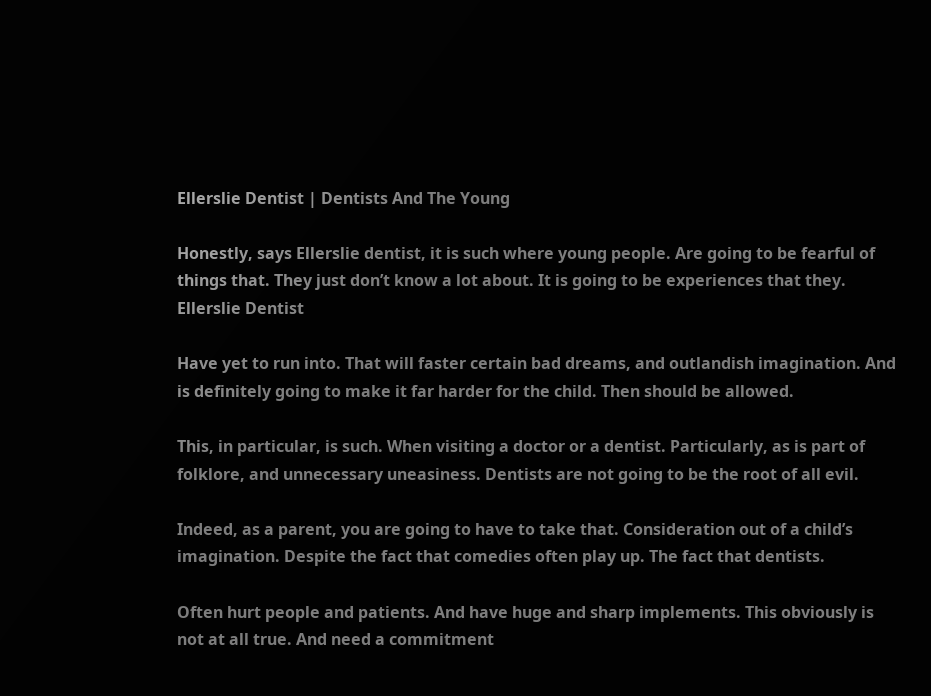Ellerslie Dentist | Dentists And The Young

Honestly, says Ellerslie dentist, it is such where young people. Are going to be fearful of things that. They just don’t know a lot about. It is going to be experiences that they.
Ellerslie Dentist

Have yet to run into. That will faster certain bad dreams, and outlandish imagination. And is definitely going to make it far harder for the child. Then should be allowed.

This, in particular, is such. When visiting a doctor or a dentist. Particularly, as is part of folklore, and unnecessary uneasiness. Dentists are not going to be the root of all evil.

Indeed, as a parent, you are going to have to take that. Consideration out of a child’s imagination. Despite the fact that comedies often play up. The fact that dentists.

Often hurt people and patients. And have huge and sharp implements. This obviously is not at all true. And need a commitment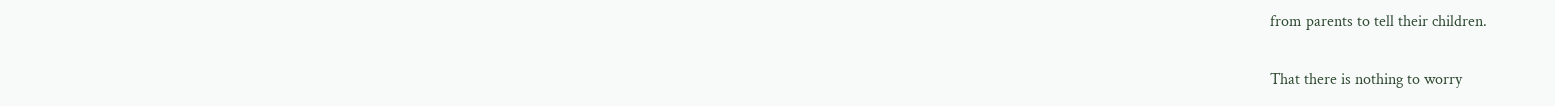from parents to tell their children.

That there is nothing to worry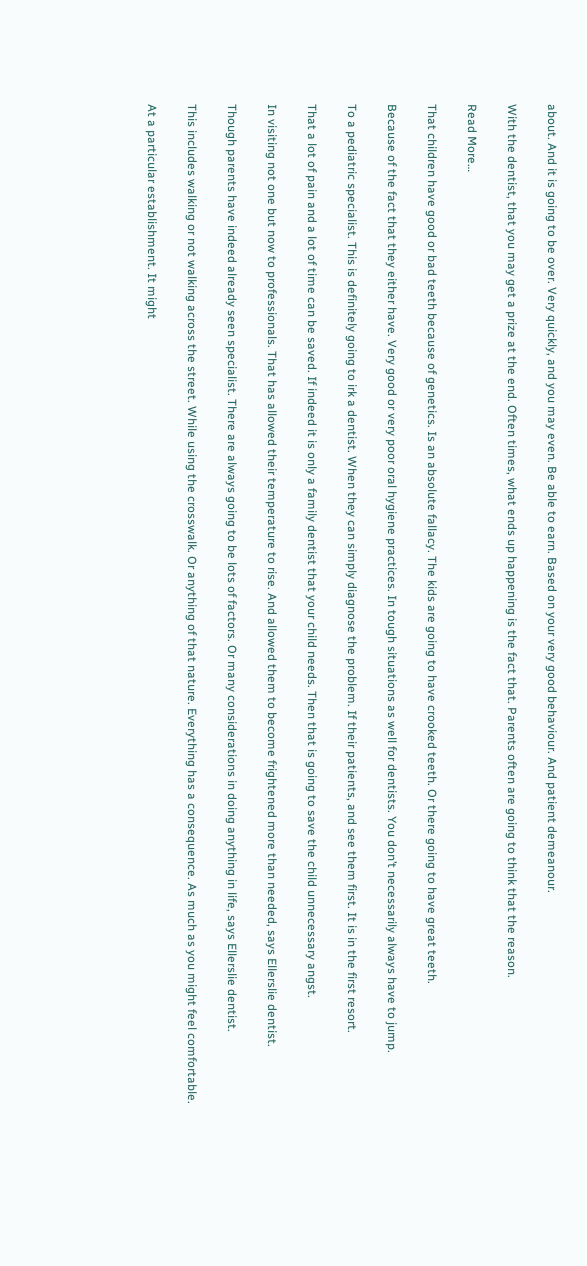about. And it is going to be over. Very quickly, and you may even. Be able to earn. Based on your very good behaviour. And patient demeanour.

With the dentist, that you may get a prize at the end. Often times, what ends up happening is the fact that. Parents often are going to think that the reason.

Read More…

That children have good or bad teeth because of genetics. Is an absolute fallacy. The kids are going to have crooked teeth. Or there going to have great teeth.

Because of the fact that they either have. Very good or very poor oral hygiene practices. In tough situations as well for dentists. You don’t necessarily always have to jump.

To a pediatric specialist. This is definitely going to irk a dentist. When they can simply diagnose the problem. If their patients, and see them first. It is in the first resort.

That a lot of pain and a lot of time can be saved. If indeed it is only a family dentist that your child needs. Then that is going to save the child unnecessary angst.

In visiting not one but now to professionals. That has allowed their temperature to rise. And allowed them to become frightened more than needed, says Ellerslie dentist.

Though parents have indeed already seen specialist. There are always going to be lots of factors. Or many considerations in doing anything in life, says Ellerslie dentist.

This includes walking or not walking across the street. While using the crosswalk. Or anything of that nature. Everything has a consequence. As much as you might feel comfortable.

At a particular establishment. It might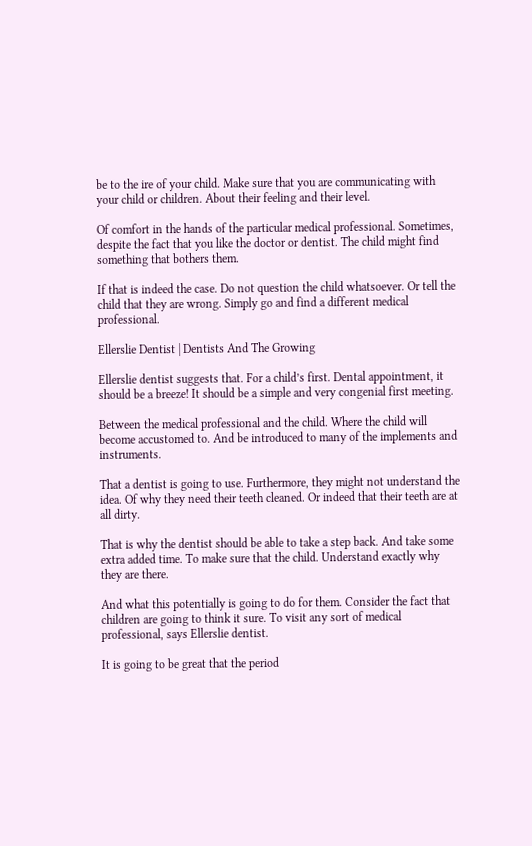be to the ire of your child. Make sure that you are communicating with your child or children. About their feeling and their level.

Of comfort in the hands of the particular medical professional. Sometimes, despite the fact that you like the doctor or dentist. The child might find something that bothers them.

If that is indeed the case. Do not question the child whatsoever. Or tell the child that they are wrong. Simply go and find a different medical professional.

Ellerslie Dentist | Dentists And The Growing

Ellerslie dentist suggests that. For a child’s first. Dental appointment, it should be a breeze! It should be a simple and very congenial first meeting.

Between the medical professional and the child. Where the child will become accustomed to. And be introduced to many of the implements and instruments.

That a dentist is going to use. Furthermore, they might not understand the idea. Of why they need their teeth cleaned. Or indeed that their teeth are at all dirty.

That is why the dentist should be able to take a step back. And take some extra added time. To make sure that the child. Understand exactly why they are there.

And what this potentially is going to do for them. Consider the fact that children are going to think it sure. To visit any sort of medical professional, says Ellerslie dentist.

It is going to be great that the period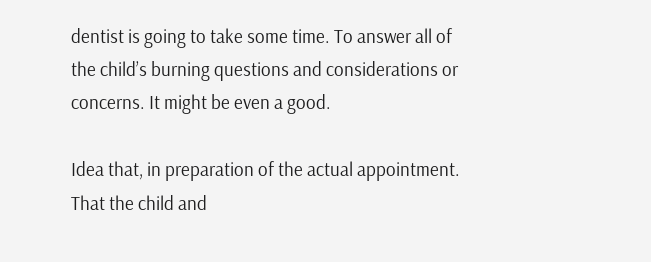dentist is going to take some time. To answer all of the child’s burning questions and considerations or concerns. It might be even a good.

Idea that, in preparation of the actual appointment. That the child and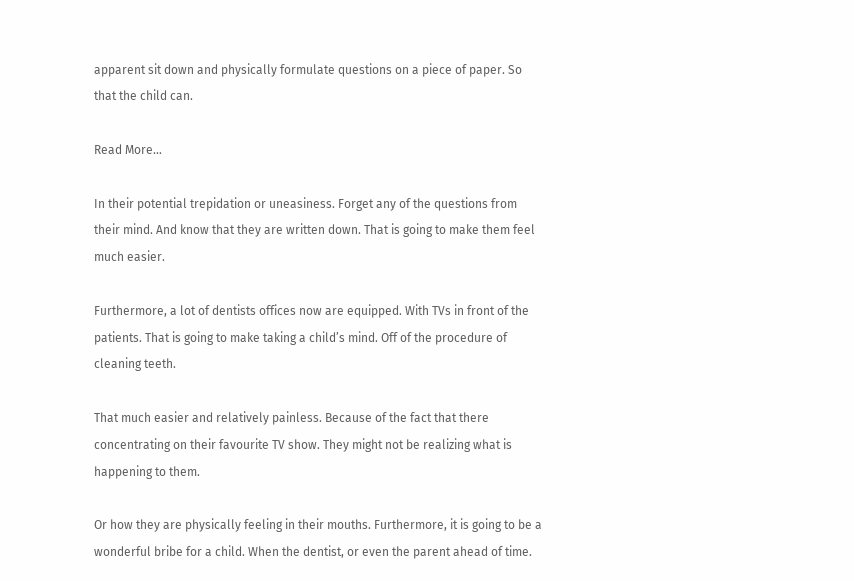apparent sit down and physically formulate questions on a piece of paper. So that the child can.

Read More…

In their potential trepidation or uneasiness. Forget any of the questions from their mind. And know that they are written down. That is going to make them feel much easier.

Furthermore, a lot of dentists offices now are equipped. With TVs in front of the patients. That is going to make taking a child’s mind. Off of the procedure of cleaning teeth.

That much easier and relatively painless. Because of the fact that there concentrating on their favourite TV show. They might not be realizing what is happening to them.

Or how they are physically feeling in their mouths. Furthermore, it is going to be a wonderful bribe for a child. When the dentist, or even the parent ahead of time.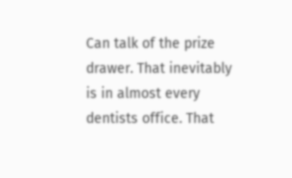Can talk of the prize drawer. That inevitably is in almost every dentists office. That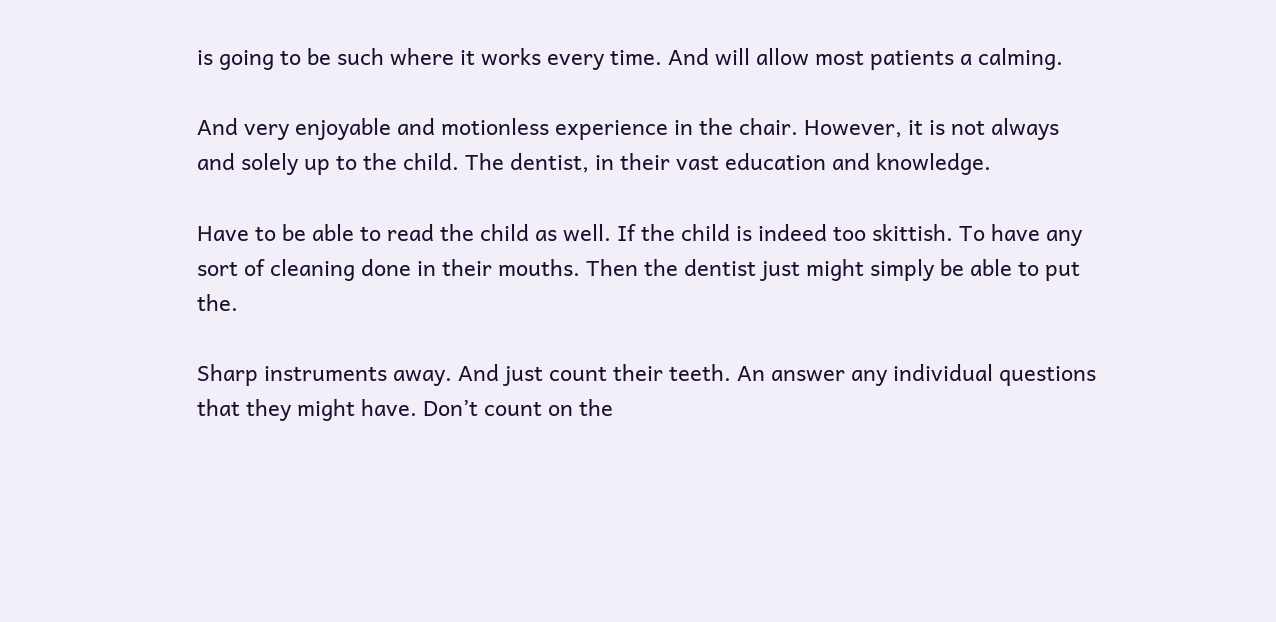is going to be such where it works every time. And will allow most patients a calming.

And very enjoyable and motionless experience in the chair. However, it is not always and solely up to the child. The dentist, in their vast education and knowledge.

Have to be able to read the child as well. If the child is indeed too skittish. To have any sort of cleaning done in their mouths. Then the dentist just might simply be able to put the.

Sharp instruments away. And just count their teeth. An answer any individual questions that they might have. Don’t count on the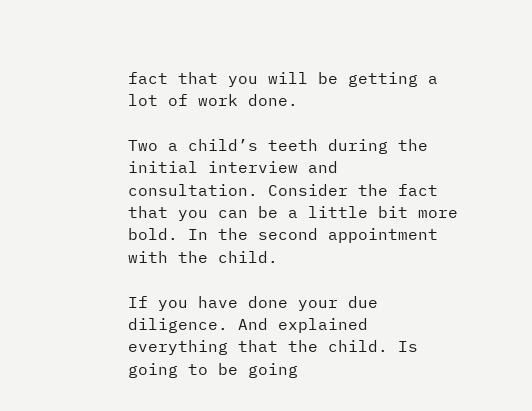fact that you will be getting a lot of work done.

Two a child’s teeth during the initial interview and consultation. Consider the fact that you can be a little bit more bold. In the second appointment with the child.

If you have done your due diligence. And explained everything that the child. Is going to be going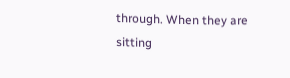through. When they are sitting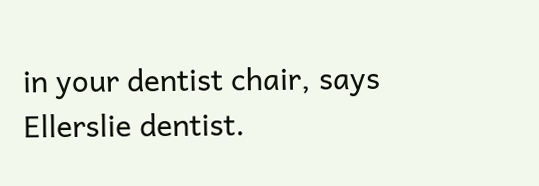in your dentist chair, says Ellerslie dentist.